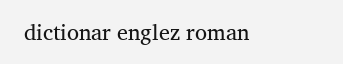dictionar englez roman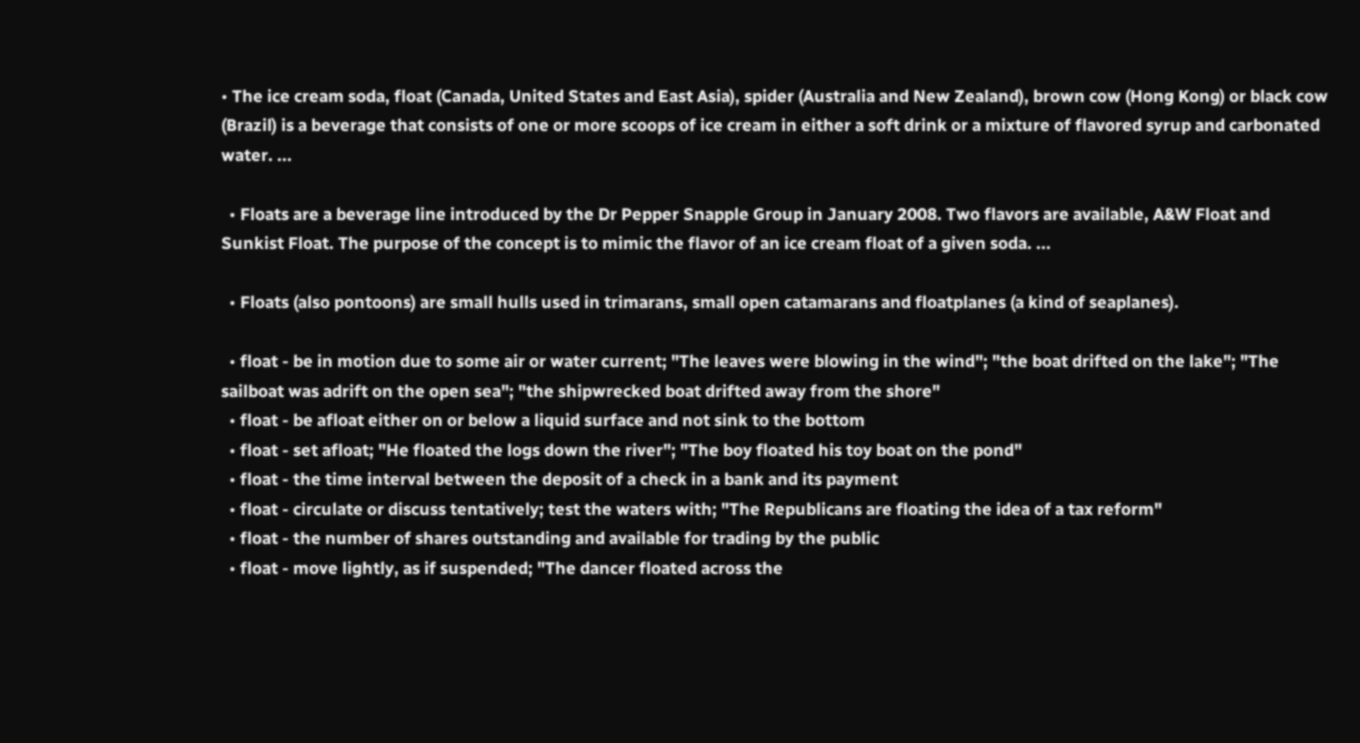• The ice cream soda, float (Canada, United States and East Asia), spider (Australia and New Zealand), brown cow (Hong Kong) or black cow (Brazil) is a beverage that consists of one or more scoops of ice cream in either a soft drink or a mixture of flavored syrup and carbonated water. ...

  • Floats are a beverage line introduced by the Dr Pepper Snapple Group in January 2008. Two flavors are available, A&W Float and Sunkist Float. The purpose of the concept is to mimic the flavor of an ice cream float of a given soda. ...

  • Floats (also pontoons) are small hulls used in trimarans, small open catamarans and floatplanes (a kind of seaplanes).

  • float - be in motion due to some air or water current; "The leaves were blowing in the wind"; "the boat drifted on the lake"; "The sailboat was adrift on the open sea"; "the shipwrecked boat drifted away from the shore"
  • float - be afloat either on or below a liquid surface and not sink to the bottom
  • float - set afloat; "He floated the logs down the river"; "The boy floated his toy boat on the pond"
  • float - the time interval between the deposit of a check in a bank and its payment
  • float - circulate or discuss tentatively; test the waters with; "The Republicans are floating the idea of a tax reform"
  • float - the number of shares outstanding and available for trading by the public
  • float - move lightly, as if suspended; "The dancer floated across the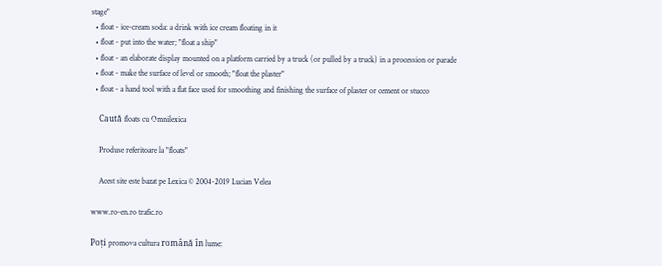stage"
  • float - ice-cream soda: a drink with ice cream floating in it
  • float - put into the water; "float a ship"
  • float - an elaborate display mounted on a platform carried by a truck (or pulled by a truck) in a procession or parade
  • float - make the surface of level or smooth; "float the plaster"
  • float - a hand tool with a flat face used for smoothing and finishing the surface of plaster or cement or stucco

    Caută floats cu Omnilexica

    Produse referitoare la "floats"

    Acest site este bazat pe Lexica © 2004-2019 Lucian Velea

www.ro-en.ro trafic.ro

Poți promova cultura română în lume: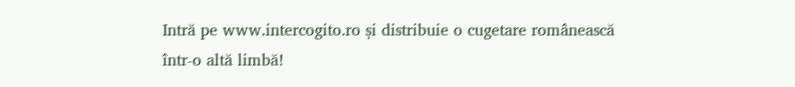Intră pe www.intercogito.ro și distribuie o cugetare românească într-o altă limbă!